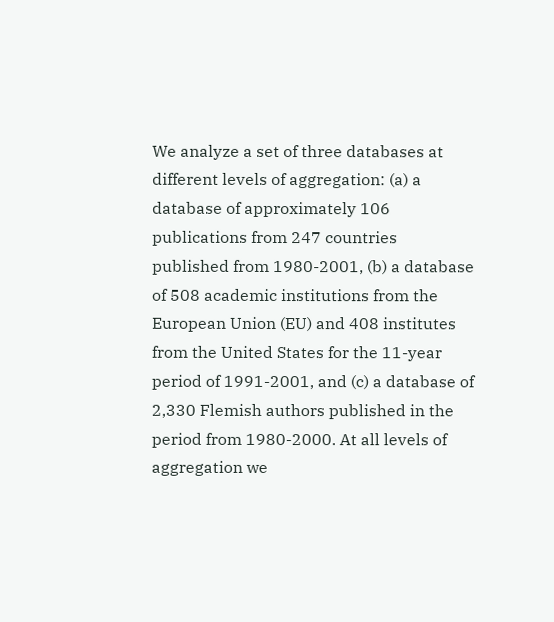We analyze a set of three databases at different levels of aggregation: (a) a database of approximately 106 publications from 247 countries published from 1980-2001, (b) a database of 508 academic institutions from the European Union (EU) and 408 institutes from the United States for the 11-year period of 1991-2001, and (c) a database of 2,330 Flemish authors published in the period from 1980-2000. At all levels of aggregation we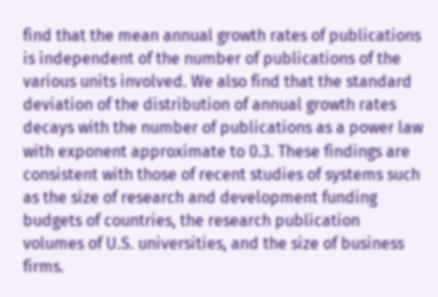find that the mean annual growth rates of publications is independent of the number of publications of the various units involved. We also find that the standard deviation of the distribution of annual growth rates decays with the number of publications as a power law with exponent approximate to 0.3. These findings are consistent with those of recent studies of systems such as the size of research and development funding budgets of countries, the research publication volumes of U.S. universities, and the size of business firms.